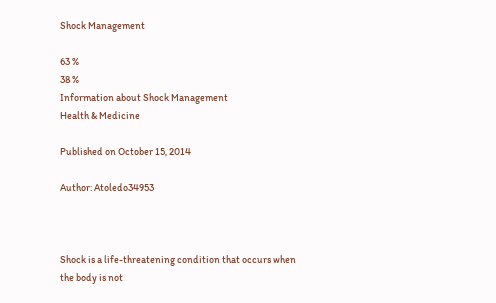Shock Management

63 %
38 %
Information about Shock Management
Health & Medicine

Published on October 15, 2014

Author: Atoledo34953



Shock is a life-threatening condition that occurs when the body is not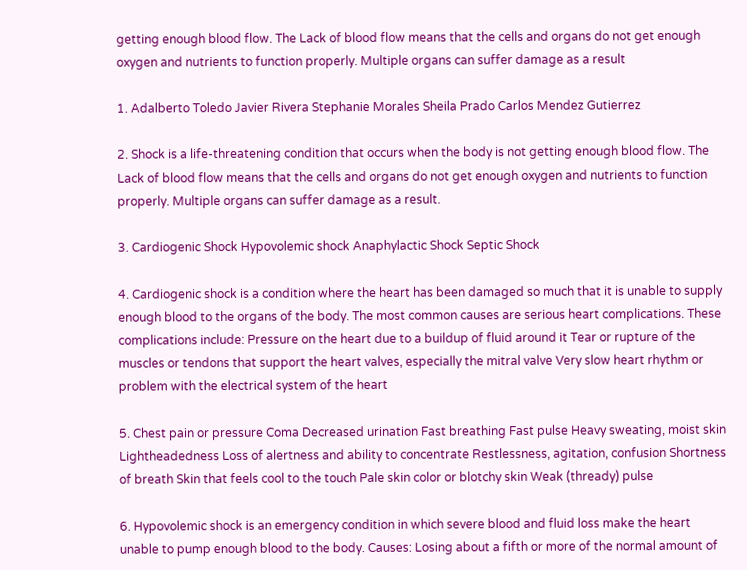getting enough blood flow. The Lack of blood flow means that the cells and organs do not get enough oxygen and nutrients to function properly. Multiple organs can suffer damage as a result

1. Adalberto Toledo Javier Rivera Stephanie Morales Sheila Prado Carlos Mendez Gutierrez

2. Shock is a life-threatening condition that occurs when the body is not getting enough blood flow. The Lack of blood flow means that the cells and organs do not get enough oxygen and nutrients to function properly. Multiple organs can suffer damage as a result.

3. Cardiogenic Shock Hypovolemic shock Anaphylactic Shock Septic Shock

4. Cardiogenic shock is a condition where the heart has been damaged so much that it is unable to supply enough blood to the organs of the body. The most common causes are serious heart complications. These complications include: Pressure on the heart due to a buildup of fluid around it Tear or rupture of the muscles or tendons that support the heart valves, especially the mitral valve Very slow heart rhythm or problem with the electrical system of the heart

5. Chest pain or pressure Coma Decreased urination Fast breathing Fast pulse Heavy sweating, moist skin Lightheadedness Loss of alertness and ability to concentrate Restlessness, agitation, confusion Shortness of breath Skin that feels cool to the touch Pale skin color or blotchy skin Weak (thready) pulse

6. Hypovolemic shock is an emergency condition in which severe blood and fluid loss make the heart unable to pump enough blood to the body. Causes: Losing about a fifth or more of the normal amount of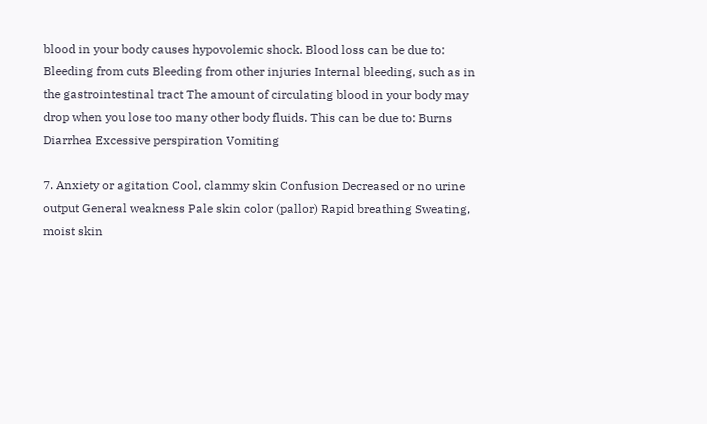blood in your body causes hypovolemic shock. Blood loss can be due to: Bleeding from cuts Bleeding from other injuries Internal bleeding, such as in the gastrointestinal tract The amount of circulating blood in your body may drop when you lose too many other body fluids. This can be due to: Burns Diarrhea Excessive perspiration Vomiting

7. Anxiety or agitation Cool, clammy skin Confusion Decreased or no urine output General weakness Pale skin color (pallor) Rapid breathing Sweating, moist skin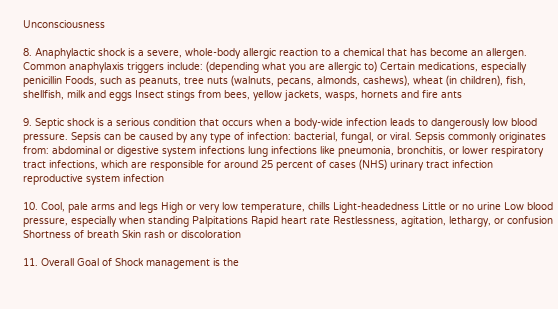Unconsciousness

8. Anaphylactic shock is a severe, whole-body allergic reaction to a chemical that has become an allergen. Common anaphylaxis triggers include: (depending what you are allergic to) Certain medications, especially penicillin Foods, such as peanuts, tree nuts (walnuts, pecans, almonds, cashews), wheat (in children), fish, shellfish, milk and eggs Insect stings from bees, yellow jackets, wasps, hornets and fire ants

9. Septic shock is a serious condition that occurs when a body-wide infection leads to dangerously low blood pressure. Sepsis can be caused by any type of infection: bacterial, fungal, or viral. Sepsis commonly originates from: abdominal or digestive system infections lung infections like pneumonia, bronchitis, or lower respiratory tract infections, which are responsible for around 25 percent of cases (NHS) urinary tract infection reproductive system infection

10. Cool, pale arms and legs High or very low temperature, chills Light-headedness Little or no urine Low blood pressure, especially when standing Palpitations Rapid heart rate Restlessness, agitation, lethargy, or confusion Shortness of breath Skin rash or discoloration

11. Overall Goal of Shock management is the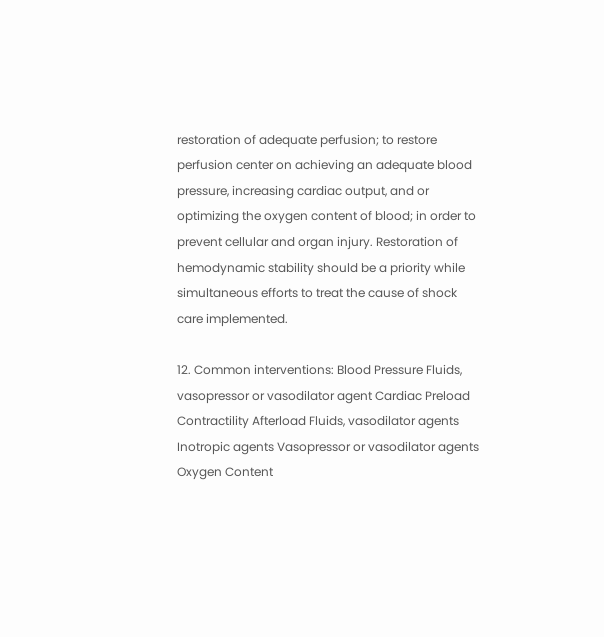restoration of adequate perfusion; to restore perfusion center on achieving an adequate blood pressure, increasing cardiac output, and or optimizing the oxygen content of blood; in order to prevent cellular and organ injury. Restoration of hemodynamic stability should be a priority while simultaneous efforts to treat the cause of shock care implemented.

12. Common interventions: Blood Pressure Fluids, vasopressor or vasodilator agent Cardiac Preload Contractility Afterload Fluids, vasodilator agents Inotropic agents Vasopressor or vasodilator agents Oxygen Content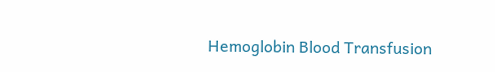Hemoglobin Blood Transfusion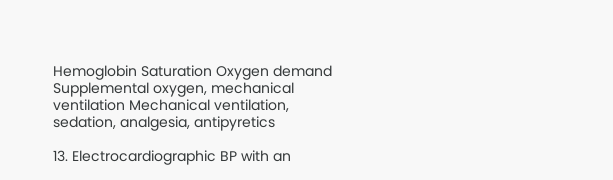Hemoglobin Saturation Oxygen demand Supplemental oxygen, mechanical ventilation Mechanical ventilation, sedation, analgesia, antipyretics

13. Electrocardiographic BP with an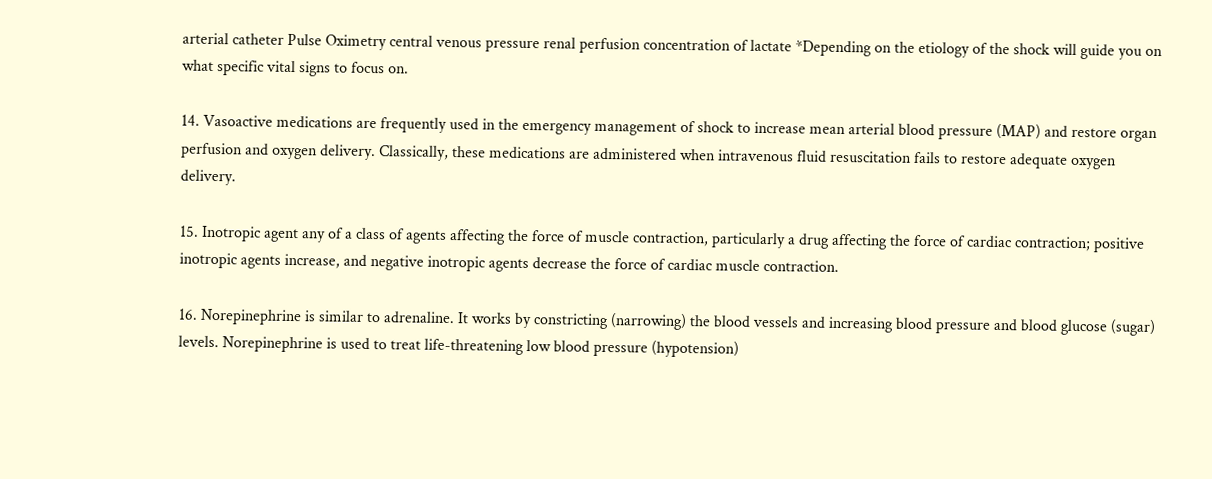arterial catheter Pulse Oximetry central venous pressure renal perfusion concentration of lactate *Depending on the etiology of the shock will guide you on what specific vital signs to focus on.

14. Vasoactive medications are frequently used in the emergency management of shock to increase mean arterial blood pressure (MAP) and restore organ perfusion and oxygen delivery. Classically, these medications are administered when intravenous fluid resuscitation fails to restore adequate oxygen delivery.

15. Inotropic agent any of a class of agents affecting the force of muscle contraction, particularly a drug affecting the force of cardiac contraction; positive inotropic agents increase, and negative inotropic agents decrease the force of cardiac muscle contraction.

16. Norepinephrine is similar to adrenaline. It works by constricting (narrowing) the blood vessels and increasing blood pressure and blood glucose (sugar) levels. Norepinephrine is used to treat life-threatening low blood pressure (hypotension)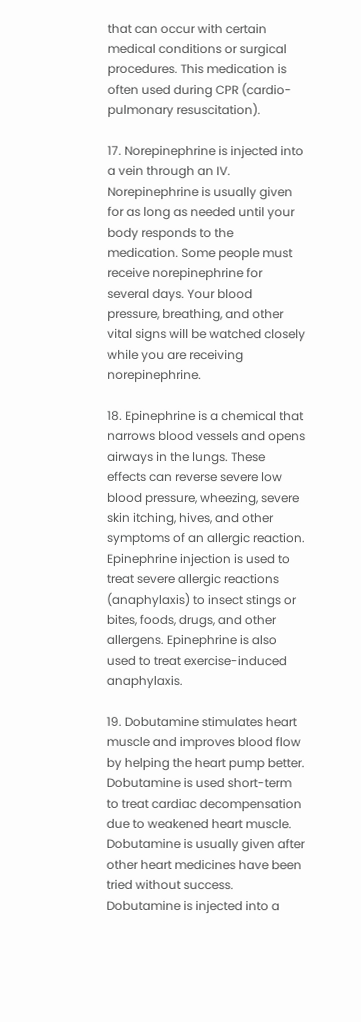that can occur with certain medical conditions or surgical procedures. This medication is often used during CPR (cardio-pulmonary resuscitation).

17. Norepinephrine is injected into a vein through an IV. Norepinephrine is usually given for as long as needed until your body responds to the medication. Some people must receive norepinephrine for several days. Your blood pressure, breathing, and other vital signs will be watched closely while you are receiving norepinephrine.

18. Epinephrine is a chemical that narrows blood vessels and opens airways in the lungs. These effects can reverse severe low blood pressure, wheezing, severe skin itching, hives, and other symptoms of an allergic reaction. Epinephrine injection is used to treat severe allergic reactions (anaphylaxis) to insect stings or bites, foods, drugs, and other allergens. Epinephrine is also used to treat exercise-induced anaphylaxis.

19. Dobutamine stimulates heart muscle and improves blood flow by helping the heart pump better. Dobutamine is used short-term to treat cardiac decompensation due to weakened heart muscle. Dobutamine is usually given after other heart medicines have been tried without success. Dobutamine is injected into a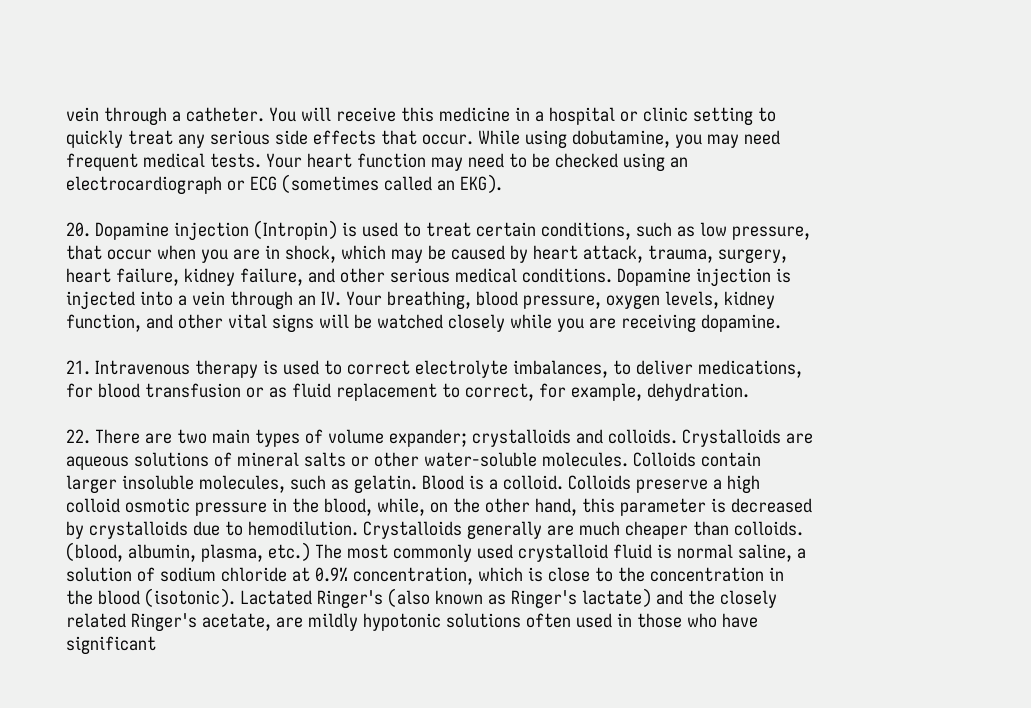vein through a catheter. You will receive this medicine in a hospital or clinic setting to quickly treat any serious side effects that occur. While using dobutamine, you may need frequent medical tests. Your heart function may need to be checked using an electrocardiograph or ECG (sometimes called an EKG).

20. Dopamine injection (Intropin) is used to treat certain conditions, such as low pressure, that occur when you are in shock, which may be caused by heart attack, trauma, surgery, heart failure, kidney failure, and other serious medical conditions. Dopamine injection is injected into a vein through an IV. Your breathing, blood pressure, oxygen levels, kidney function, and other vital signs will be watched closely while you are receiving dopamine.

21. Intravenous therapy is used to correct electrolyte imbalances, to deliver medications, for blood transfusion or as fluid replacement to correct, for example, dehydration.

22. There are two main types of volume expander; crystalloids and colloids. Crystalloids are aqueous solutions of mineral salts or other water-soluble molecules. Colloids contain larger insoluble molecules, such as gelatin. Blood is a colloid. Colloids preserve a high colloid osmotic pressure in the blood, while, on the other hand, this parameter is decreased by crystalloids due to hemodilution. Crystalloids generally are much cheaper than colloids. (blood, albumin, plasma, etc.) The most commonly used crystalloid fluid is normal saline, a solution of sodium chloride at 0.9% concentration, which is close to the concentration in the blood (isotonic). Lactated Ringer's (also known as Ringer's lactate) and the closely related Ringer's acetate, are mildly hypotonic solutions often used in those who have significant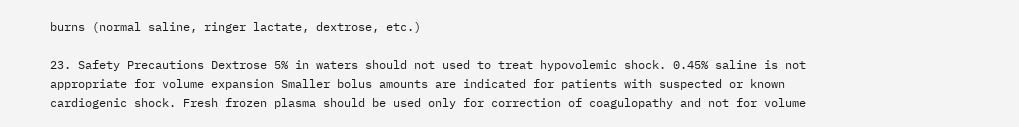burns (normal saline, ringer lactate, dextrose, etc.)

23. Safety Precautions Dextrose 5% in waters should not used to treat hypovolemic shock. 0.45% saline is not appropriate for volume expansion Smaller bolus amounts are indicated for patients with suspected or known cardiogenic shock. Fresh frozen plasma should be used only for correction of coagulopathy and not for volume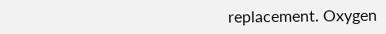replacement. Oxygen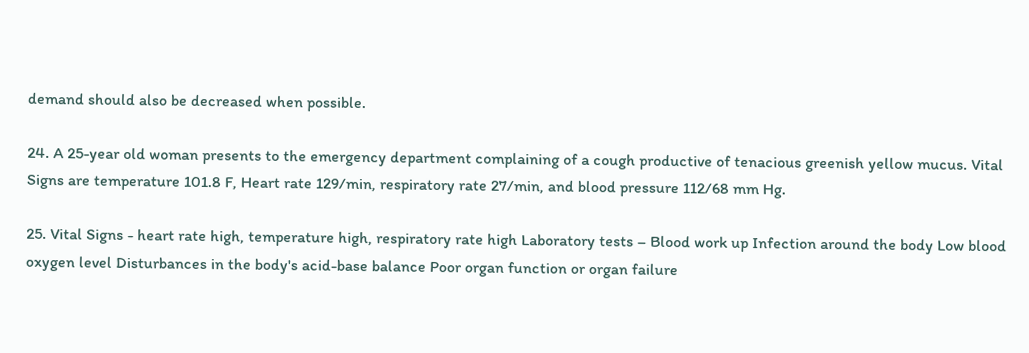demand should also be decreased when possible.

24. A 25-year old woman presents to the emergency department complaining of a cough productive of tenacious greenish yellow mucus. Vital Signs are temperature 101.8 F, Heart rate 129/min, respiratory rate 27/min, and blood pressure 112/68 mm Hg.

25. Vital Signs - heart rate high, temperature high, respiratory rate high Laboratory tests – Blood work up Infection around the body Low blood oxygen level Disturbances in the body's acid-base balance Poor organ function or organ failure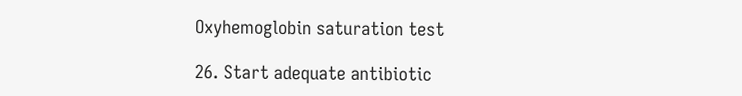Oxyhemoglobin saturation test

26. Start adequate antibiotic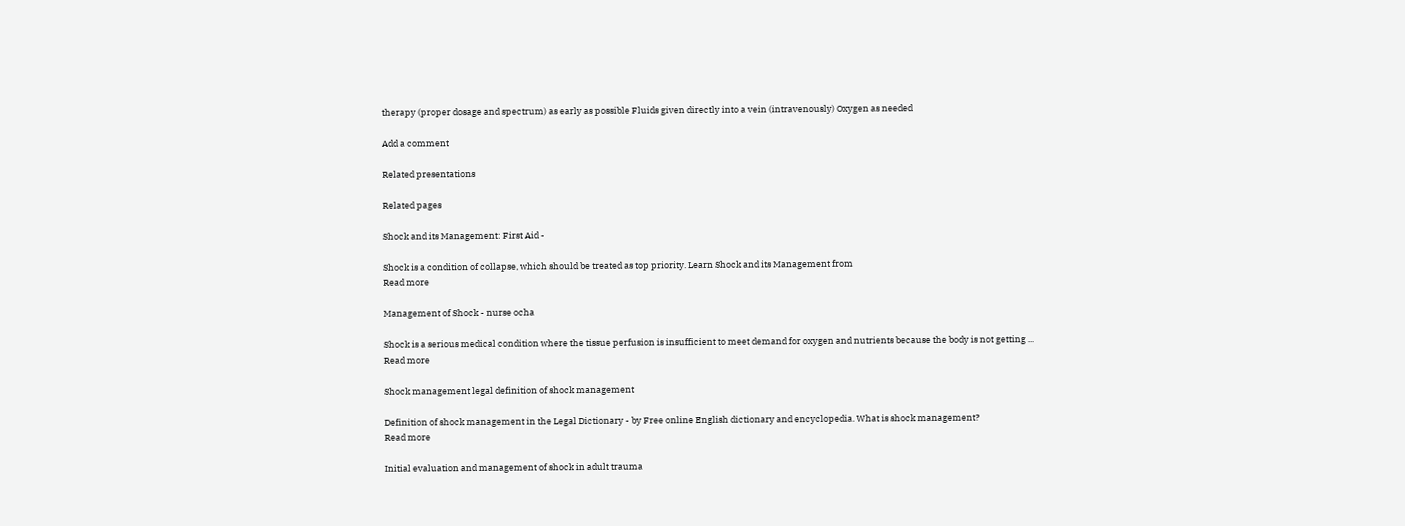therapy (proper dosage and spectrum) as early as possible Fluids given directly into a vein (intravenously) Oxygen as needed

Add a comment

Related presentations

Related pages

Shock and its Management: First Aid -

Shock is a condition of collapse, which should be treated as top priority. Learn Shock and its Management from
Read more

Management of Shock - nurse ocha

Shock is a serious medical condition where the tissue perfusion is insufficient to meet demand for oxygen and nutrients because the body is not getting ...
Read more

Shock management legal definition of shock management

Definition of shock management in the Legal Dictionary - by Free online English dictionary and encyclopedia. What is shock management?
Read more

Initial evaluation and management of shock in adult trauma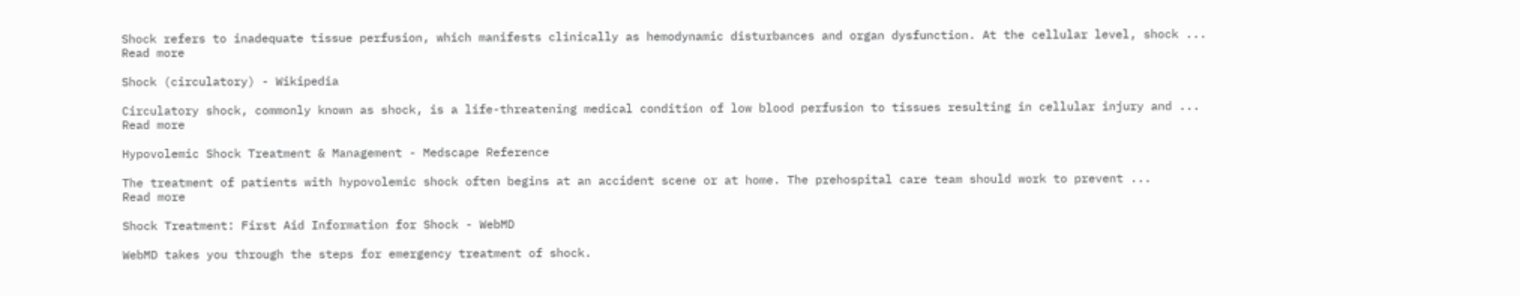Shock refers to inadequate tissue perfusion, which manifests clinically as hemodynamic disturbances and organ dysfunction. At the cellular level, shock ...
Read more

Shock (circulatory) - Wikipedia

Circulatory shock, commonly known as shock, is a life-threatening medical condition of low blood perfusion to tissues resulting in cellular injury and ...
Read more

Hypovolemic Shock Treatment & Management - Medscape Reference

The treatment of patients with hypovolemic shock often begins at an accident scene or at home. The prehospital care team should work to prevent ...
Read more

Shock Treatment: First Aid Information for Shock - WebMD

WebMD takes you through the steps for emergency treatment of shock.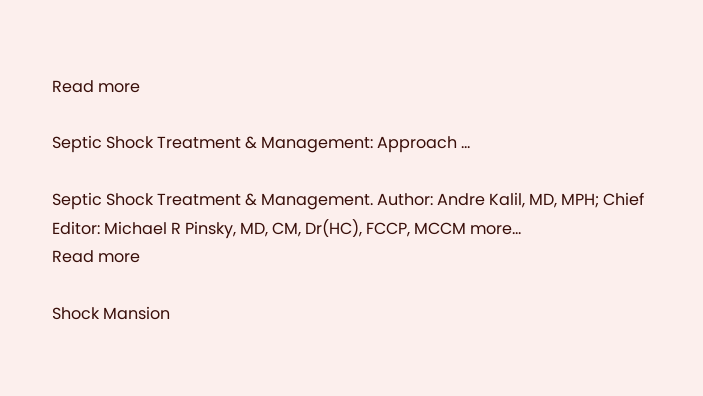Read more

Septic Shock Treatment & Management: Approach ...

Septic Shock Treatment & Management. Author: Andre Kalil, MD, MPH; Chief Editor: Michael R Pinsky, MD, CM, Dr(HC), FCCP, MCCM more...
Read more

Shock Mansion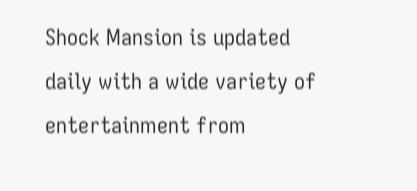Shock Mansion is updated daily with a wide variety of entertainment from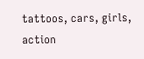tattoos, cars, girls, action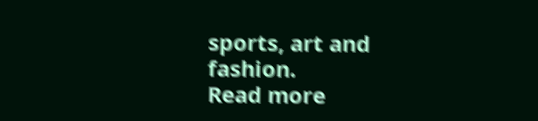sports, art and fashion.
Read more